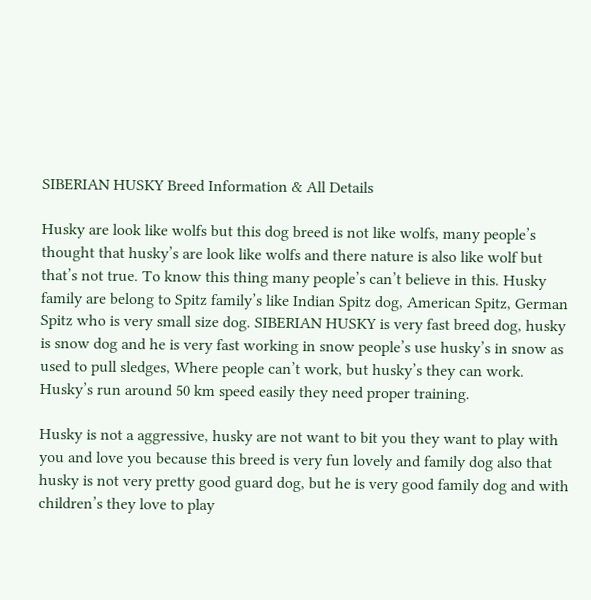SIBERIAN HUSKY Breed Information & All Details

Husky are look like wolfs but this dog breed is not like wolfs, many people’s thought that husky’s are look like wolfs and there nature is also like wolf but that’s not true. To know this thing many people’s can’t believe in this. Husky family are belong to Spitz family’s like Indian Spitz dog, American Spitz, German Spitz who is very small size dog. SIBERIAN HUSKY is very fast breed dog, husky is snow dog and he is very fast working in snow people’s use husky’s in snow as used to pull sledges, Where people can’t work, but husky’s they can work. Husky’s run around 50 km speed easily they need proper training.

Husky is not a aggressive, husky are not want to bit you they want to play with you and love you because this breed is very fun lovely and family dog also that husky is not very pretty good guard dog, but he is very good family dog and with children’s they love to play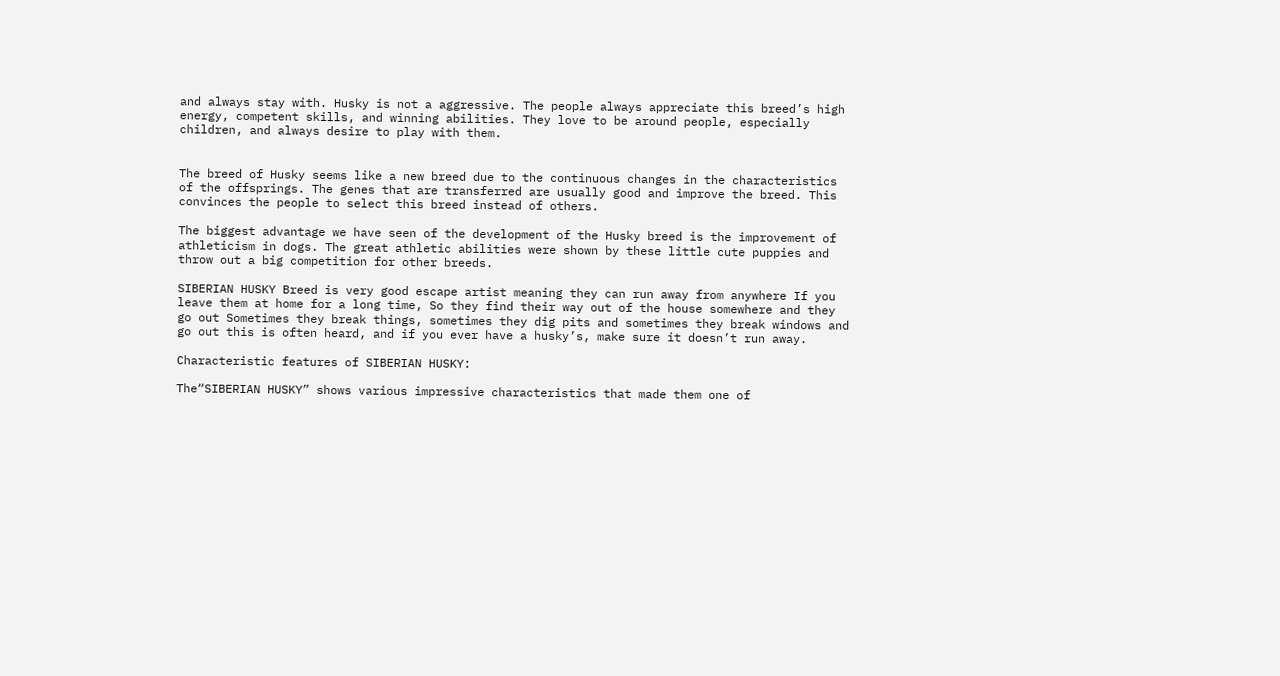and always stay with. Husky is not a aggressive. The people always appreciate this breed’s high energy, competent skills, and winning abilities. They love to be around people, especially children, and always desire to play with them.


The breed of Husky seems like a new breed due to the continuous changes in the characteristics of the offsprings. The genes that are transferred are usually good and improve the breed. This convinces the people to select this breed instead of others.

The biggest advantage we have seen of the development of the Husky breed is the improvement of athleticism in dogs. The great athletic abilities were shown by these little cute puppies and throw out a big competition for other breeds.

SIBERIAN HUSKY Breed is very good escape artist meaning they can run away from anywhere If you leave them at home for a long time, So they find their way out of the house somewhere and they go out Sometimes they break things, sometimes they dig pits and sometimes they break windows and go out this is often heard, and if you ever have a husky’s, make sure it doesn’t run away.

Characteristic features of SIBERIAN HUSKY:

The“SIBERIAN HUSKY” shows various impressive characteristics that made them one of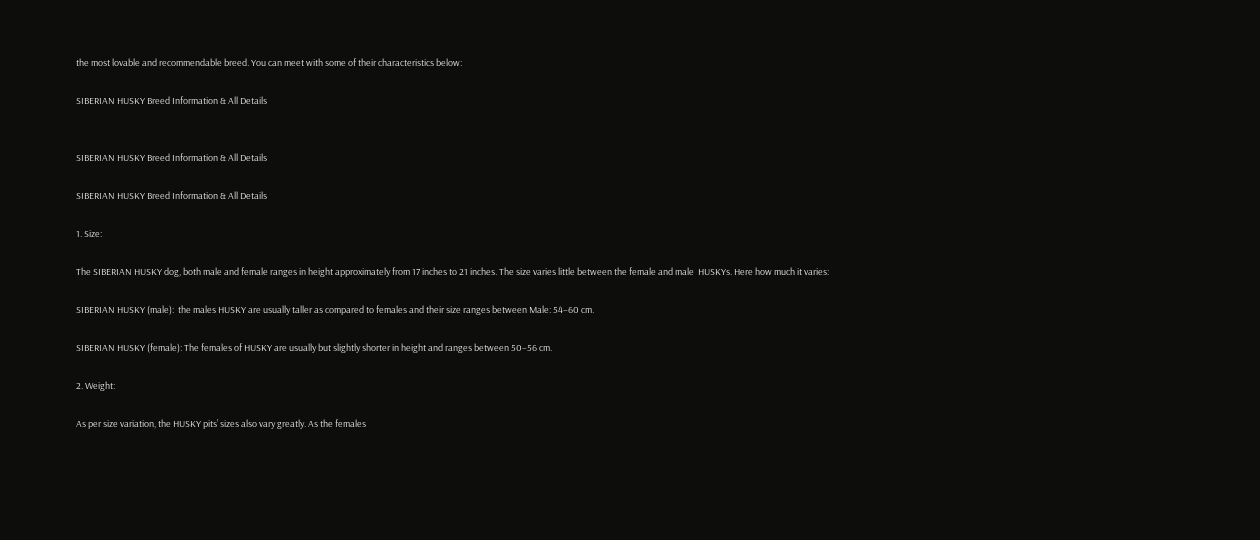the most lovable and recommendable breed. You can meet with some of their characteristics below:

SIBERIAN HUSKY Breed Information & All Details


SIBERIAN HUSKY Breed Information & All Details

SIBERIAN HUSKY Breed Information & All Details

1. Size:

The SIBERIAN HUSKY dog, both male and female ranges in height approximately from 17 inches to 21 inches. The size varies little between the female and male  HUSKYs. Here how much it varies:

SIBERIAN HUSKY (male):  the males HUSKY are usually taller as compared to females and their size ranges between Male: 54–60 cm.

SIBERIAN HUSKY (female): The females of HUSKY are usually but slightly shorter in height and ranges between 50–56 cm.

2. Weight:

As per size variation, the HUSKY pits’ sizes also vary greatly. As the females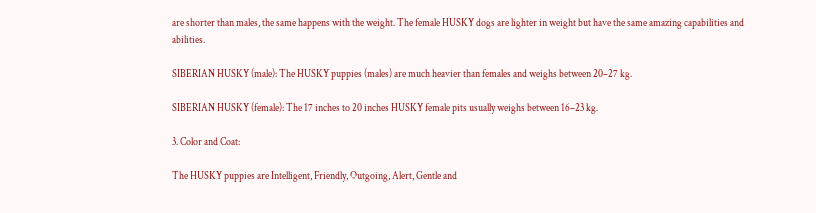are shorter than males, the same happens with the weight. The female HUSKY dogs are lighter in weight but have the same amazing capabilities and abilities.

SIBERIAN HUSKY (male): The HUSKY puppies (males) are much heavier than females and weighs between 20–27 kg.

SIBERIAN HUSKY (female): The 17 inches to 20 inches HUSKY female pits usually weighs between 16–23 kg.

3. Color and Coat:

The HUSKY puppies are Intelligent, Friendly, Outgoing, Alert, Gentle and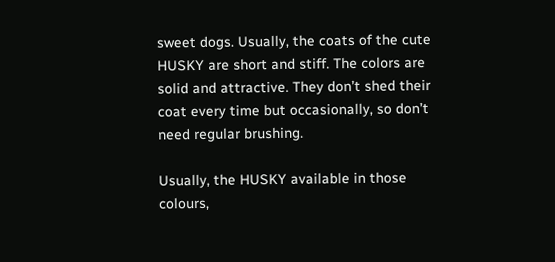sweet dogs. Usually, the coats of the cute HUSKY are short and stiff. The colors are solid and attractive. They don’t shed their coat every time but occasionally, so don’t need regular brushing.

Usually, the HUSKY available in those colours,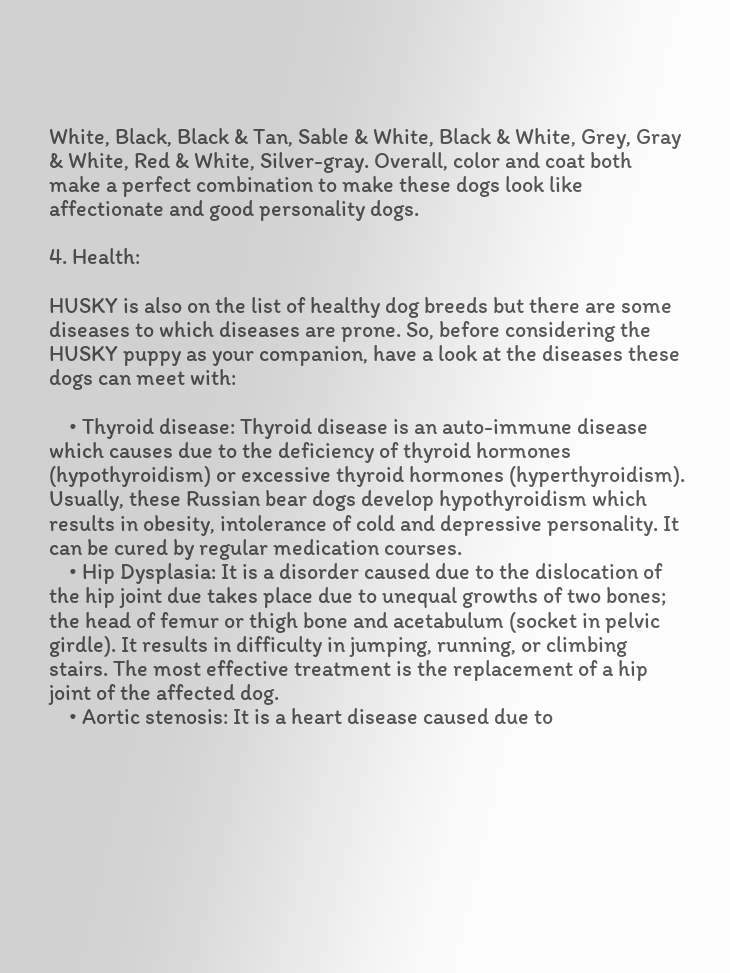White, Black, Black & Tan, Sable & White, Black & White, Grey, Gray & White, Red & White, Silver-gray. Overall, color and coat both make a perfect combination to make these dogs look like affectionate and good personality dogs.

4. Health:

HUSKY is also on the list of healthy dog breeds but there are some diseases to which diseases are prone. So, before considering the HUSKY puppy as your companion, have a look at the diseases these dogs can meet with:

    • Thyroid disease: Thyroid disease is an auto-immune disease which causes due to the deficiency of thyroid hormones (hypothyroidism) or excessive thyroid hormones (hyperthyroidism). Usually, these Russian bear dogs develop hypothyroidism which results in obesity, intolerance of cold and depressive personality. It can be cured by regular medication courses.
    • Hip Dysplasia: It is a disorder caused due to the dislocation of the hip joint due takes place due to unequal growths of two bones; the head of femur or thigh bone and acetabulum (socket in pelvic girdle). It results in difficulty in jumping, running, or climbing stairs. The most effective treatment is the replacement of a hip joint of the affected dog.
    • Aortic stenosis: It is a heart disease caused due to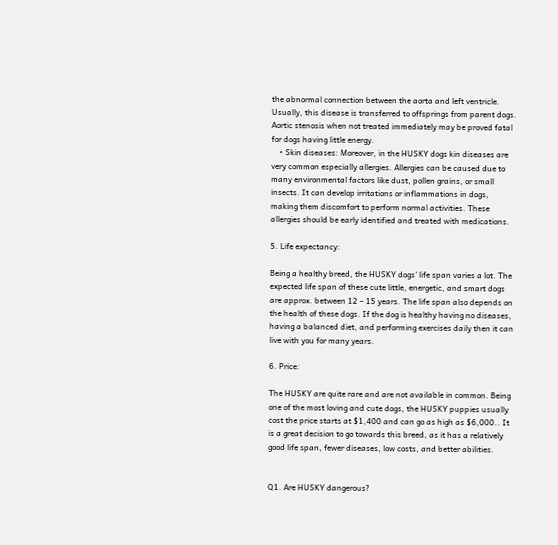the abnormal connection between the aorta and left ventricle. Usually, this disease is transferred to offsprings from parent dogs. Aortic stenosis when not treated immediately may be proved fatal for dogs having little energy.
    • Skin diseases: Moreover, in the HUSKY dogs kin diseases are very common especially allergies. Allergies can be caused due to many environmental factors like dust, pollen grains, or small insects. It can develop irritations or inflammations in dogs, making them discomfort to perform normal activities. These allergies should be early identified and treated with medications.

5. Life expectancy:

Being a healthy breed, the HUSKY dogs’ life span varies a lot. The expected life span of these cute little, energetic, and smart dogs are approx. between 12 – 15 years. The life span also depends on the health of these dogs. If the dog is healthy having no diseases, having a balanced diet, and performing exercises daily then it can live with you for many years.

6. Price:

The HUSKY are quite rare and are not available in common. Being one of the most loving and cute dogs, the HUSKY puppies usually cost the price starts at $1,400 and can go as high as $6,000.. It is a great decision to go towards this breed, as it has a relatively good life span, fewer diseases, low costs, and better abilities.


Q1. Are HUSKY dangerous?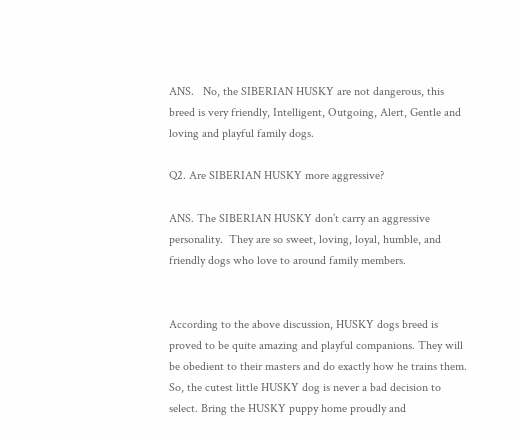ANS.   No, the SIBERIAN HUSKY are not dangerous, this breed is very friendly, Intelligent, Outgoing, Alert, Gentle and loving and playful family dogs.

Q2. Are SIBERIAN HUSKY more aggressive?

ANS. The SIBERIAN HUSKY don’t carry an aggressive personality.  They are so sweet, loving, loyal, humble, and friendly dogs who love to around family members.


According to the above discussion, HUSKY dogs breed is proved to be quite amazing and playful companions. They will be obedient to their masters and do exactly how he trains them. So, the cutest little HUSKY dog is never a bad decision to select. Bring the HUSKY puppy home proudly and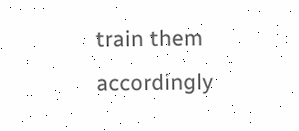train them accordingly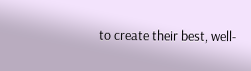to create their best, well-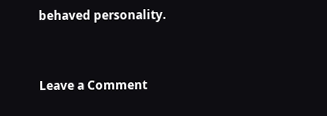behaved personality.


Leave a Comment